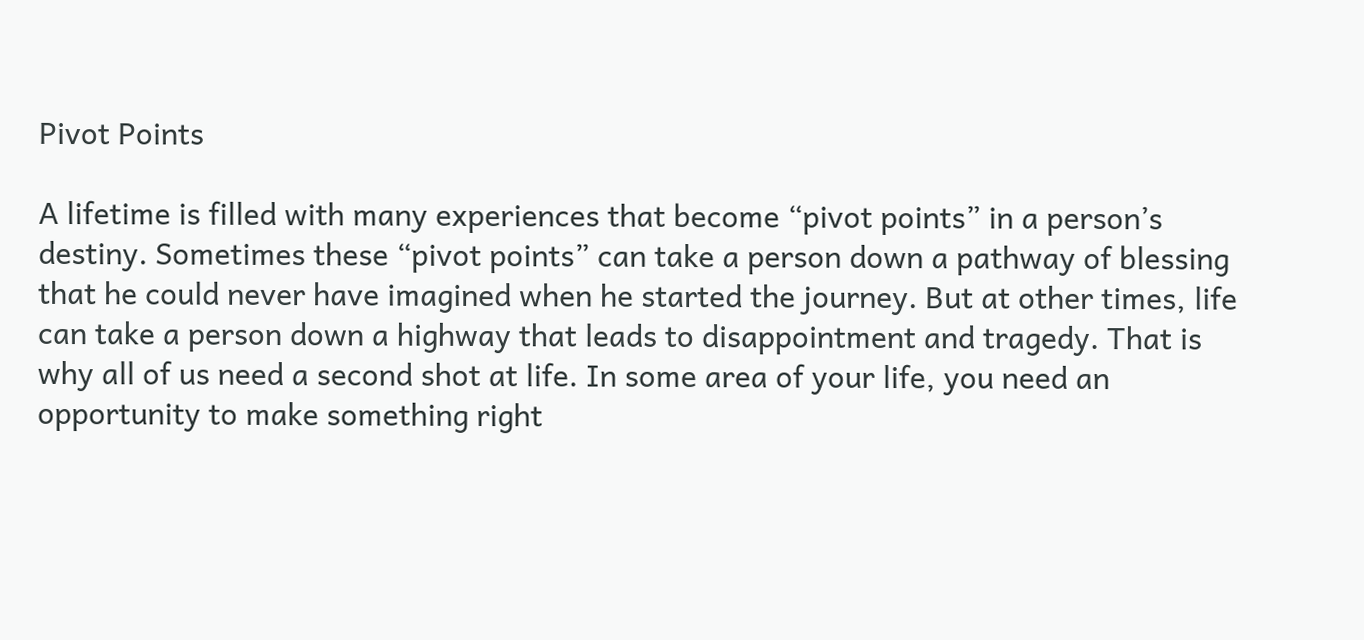Pivot Points

A lifetime is filled with many experiences that become “pivot points” in a person’s destiny. Sometimes these “pivot points” can take a person down a pathway of blessing that he could never have imagined when he started the journey. But at other times, life can take a person down a highway that leads to disappointment and tragedy. That is why all of us need a second shot at life. In some area of your life, you need an opportunity to make something right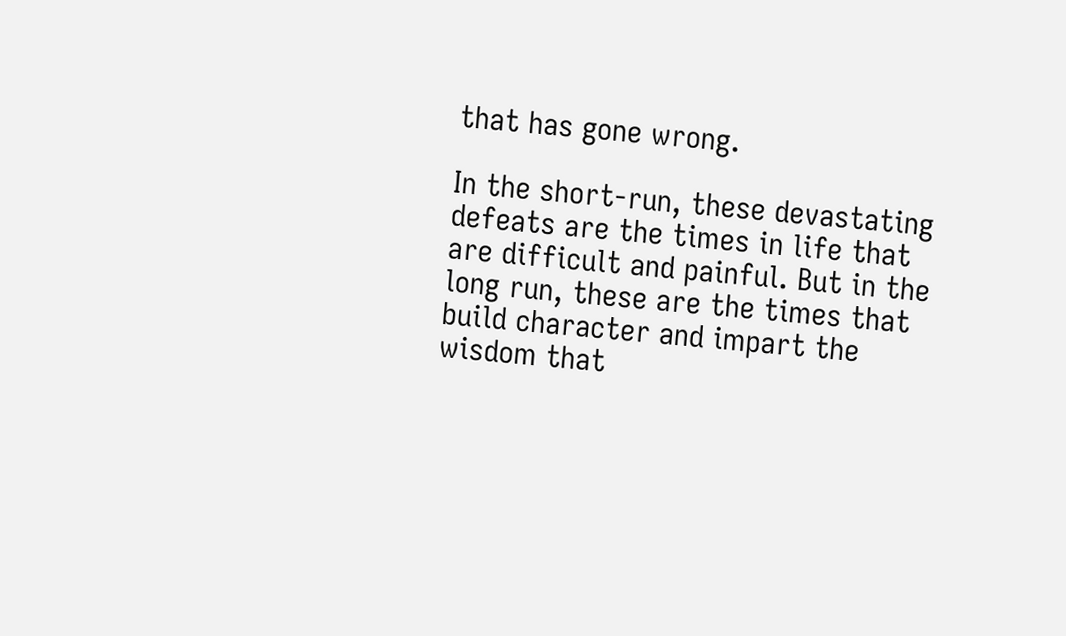that has gone wrong.

In the short-run, these devastating defeats are the times in life that are difficult and painful. But in the long run, these are the times that build character and impart the wisdom that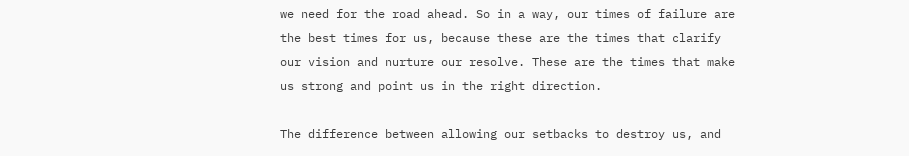we need for the road ahead. So in a way, our times of failure are the best times for us, because these are the times that clarify our vision and nurture our resolve. These are the times that make us strong and point us in the right direction.

The difference between allowing our setbacks to destroy us, and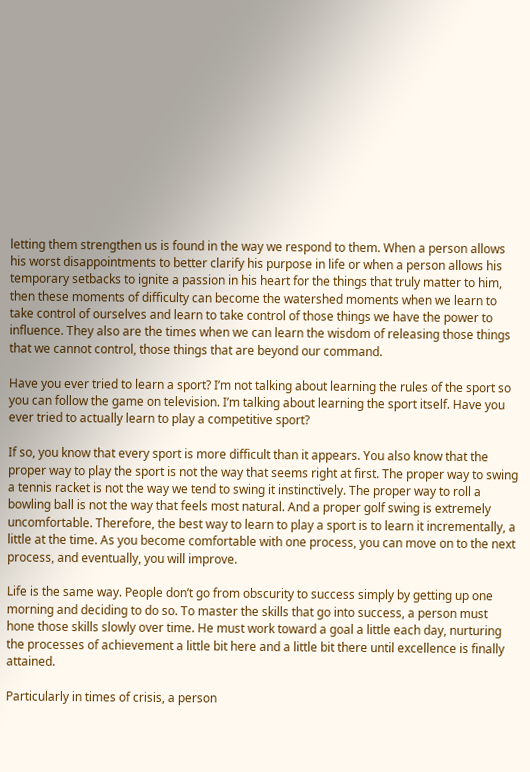letting them strengthen us is found in the way we respond to them. When a person allows his worst disappointments to better clarify his purpose in life or when a person allows his temporary setbacks to ignite a passion in his heart for the things that truly matter to him, then these moments of difficulty can become the watershed moments when we learn to take control of ourselves and learn to take control of those things we have the power to influence. They also are the times when we can learn the wisdom of releasing those things that we cannot control, those things that are beyond our command.

Have you ever tried to learn a sport? I’m not talking about learning the rules of the sport so you can follow the game on television. I’m talking about learning the sport itself. Have you ever tried to actually learn to play a competitive sport?

If so, you know that every sport is more difficult than it appears. You also know that the proper way to play the sport is not the way that seems right at first. The proper way to swing a tennis racket is not the way we tend to swing it instinctively. The proper way to roll a bowling ball is not the way that feels most natural. And a proper golf swing is extremely uncomfortable. Therefore, the best way to learn to play a sport is to learn it incrementally, a little at the time. As you become comfortable with one process, you can move on to the next process, and eventually, you will improve.

Life is the same way. People don’t go from obscurity to success simply by getting up one morning and deciding to do so. To master the skills that go into success, a person must hone those skills slowly over time. He must work toward a goal a little each day, nurturing the processes of achievement a little bit here and a little bit there until excellence is finally attained.

Particularly in times of crisis, a person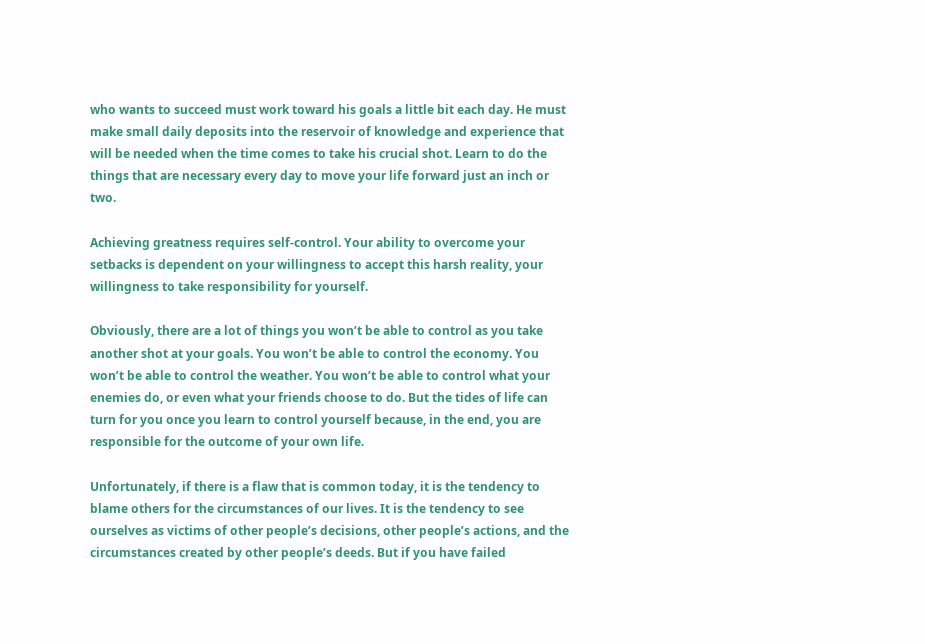who wants to succeed must work toward his goals a little bit each day. He must make small daily deposits into the reservoir of knowledge and experience that will be needed when the time comes to take his crucial shot. Learn to do the things that are necessary every day to move your life forward just an inch or two.

Achieving greatness requires self-control. Your ability to overcome your setbacks is dependent on your willingness to accept this harsh reality, your willingness to take responsibility for yourself.

Obviously, there are a lot of things you won’t be able to control as you take another shot at your goals. You won’t be able to control the economy. You won’t be able to control the weather. You won’t be able to control what your enemies do, or even what your friends choose to do. But the tides of life can turn for you once you learn to control yourself because, in the end, you are responsible for the outcome of your own life.

Unfortunately, if there is a flaw that is common today, it is the tendency to blame others for the circumstances of our lives. It is the tendency to see ourselves as victims of other people’s decisions, other people’s actions, and the circumstances created by other people’s deeds. But if you have failed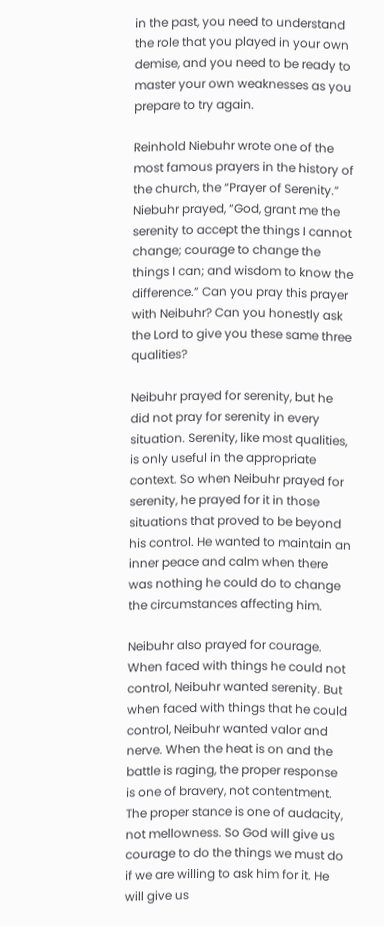in the past, you need to understand the role that you played in your own demise, and you need to be ready to master your own weaknesses as you prepare to try again.

Reinhold Niebuhr wrote one of the most famous prayers in the history of the church, the “Prayer of Serenity.” Niebuhr prayed, “God, grant me the serenity to accept the things I cannot change; courage to change the things I can; and wisdom to know the difference.” Can you pray this prayer with Neibuhr? Can you honestly ask the Lord to give you these same three qualities?

Neibuhr prayed for serenity, but he did not pray for serenity in every situation. Serenity, like most qualities, is only useful in the appropriate context. So when Neibuhr prayed for serenity, he prayed for it in those situations that proved to be beyond his control. He wanted to maintain an inner peace and calm when there was nothing he could do to change the circumstances affecting him.

Neibuhr also prayed for courage. When faced with things he could not control, Neibuhr wanted serenity. But when faced with things that he could control, Neibuhr wanted valor and nerve. When the heat is on and the battle is raging, the proper response is one of bravery, not contentment. The proper stance is one of audacity, not mellowness. So God will give us courage to do the things we must do if we are willing to ask him for it. He will give us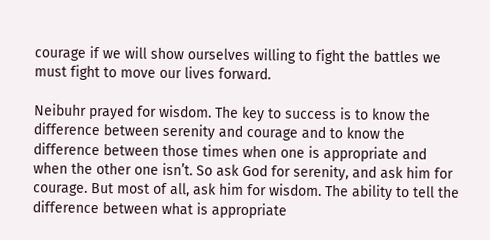courage if we will show ourselves willing to fight the battles we must fight to move our lives forward.

Neibuhr prayed for wisdom. The key to success is to know the difference between serenity and courage and to know the difference between those times when one is appropriate and when the other one isn’t. So ask God for serenity, and ask him for courage. But most of all, ask him for wisdom. The ability to tell the difference between what is appropriate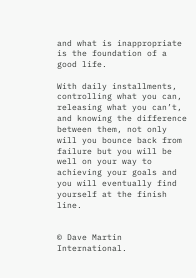and what is inappropriate is the foundation of a good life.

With daily installments, controlling what you can, releasing what you can’t, and knowing the difference between them, not only will you bounce back from failure but you will be well on your way to achieving your goals and you will eventually find yourself at the finish line.


© Dave Martin International.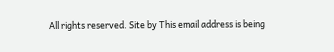All rights reserved. Site by This email address is being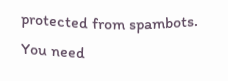protected from spambots. You need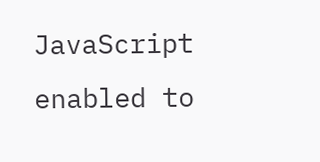JavaScript enabled to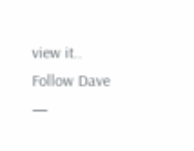view it..
Follow Dave —